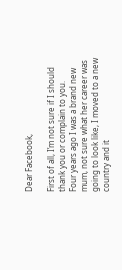Dear Facebook,

First of all, I’m not sure if I should thank you or complain to you.
Four years ago I was a brand new mum, not sure what her career was going to look like, I moved to a new country and it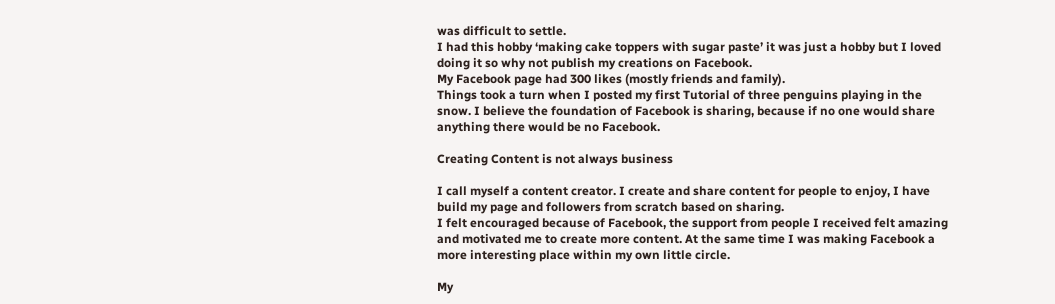was difficult to settle.
I had this hobby ‘making cake toppers with sugar paste’ it was just a hobby but I loved doing it so why not publish my creations on Facebook.
My Facebook page had 300 likes (mostly friends and family).
Things took a turn when I posted my first Tutorial of three penguins playing in the snow. I believe the foundation of Facebook is sharing, because if no one would share anything there would be no Facebook.

Creating Content is not always business

I call myself a content creator. I create and share content for people to enjoy, I have build my page and followers from scratch based on sharing.
I felt encouraged because of Facebook, the support from people I received felt amazing and motivated me to create more content. At the same time I was making Facebook a more interesting place within my own little circle.

My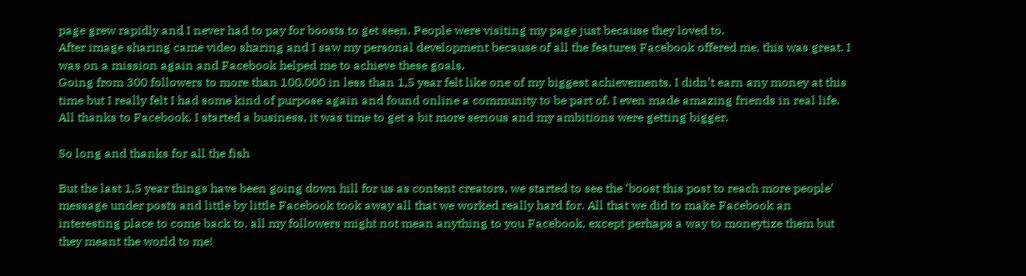page grew rapidly and I never had to pay for boosts to get seen. People were visiting my page just because they loved to.
After image sharing came video sharing and I saw my personal development because of all the features Facebook offered me, this was great. I was on a mission again and Facebook helped me to achieve these goals.
Going from 300 followers to more than 100.000 in less than 1,5 year felt like one of my biggest achievements, I didn’t earn any money at this time but I really felt I had some kind of purpose again and found online a community to be part of. I even made amazing friends in real life.
All thanks to Facebook. I started a business, it was time to get a bit more serious and my ambitions were getting bigger.

So long and thanks for all the fish

But the last 1,5 year things have been going down hill for us as content creators, we started to see the ‘boost this post to reach more people’ message under posts and little by little Facebook took away all that we worked really hard for. All that we did to make Facebook an interesting place to come back to, all my followers might not mean anything to you Facebook, except perhaps a way to moneytize them but they meant the world to me!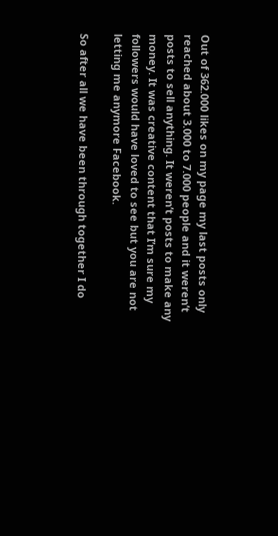Out of 362.000 likes on my page my last posts only reached about 3.000 to 7.000 people and it weren’t posts to sell anything. It weren’t posts to make any money. It was creative content that I’m sure my followers would have loved to see but you are not letting me anymore Facebook.

So after all we have been through together I do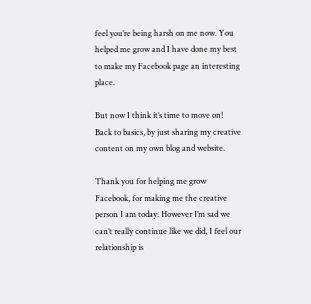feel you’re being harsh on me now. You helped me grow and I have done my best to make my Facebook page an interesting place.

But now I think it’s time to move on! Back to basics, by just sharing my creative content on my own blog and website.

Thank you for helping me grow Facebook, for making me the creative person I am today. However I’m sad we can’t really continue like we did, I feel our relationship is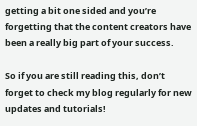getting a bit one sided and you’re forgetting that the content creators have been a really big part of your success.

So if you are still reading this, don’t forget to check my blog regularly for new updates and tutorials!